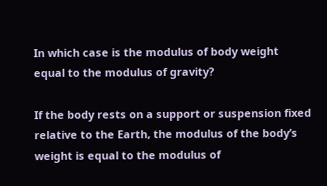In which case is the modulus of body weight equal to the modulus of gravity?

If the body rests on a support or suspension fixed relative to the Earth, the modulus of the body’s weight is equal to the modulus of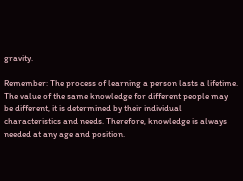gravity.

Remember: The process of learning a person lasts a lifetime. The value of the same knowledge for different people may be different, it is determined by their individual characteristics and needs. Therefore, knowledge is always needed at any age and position.